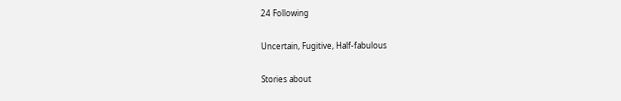24 Following

Uncertain, Fugitive, Half-fabulous

Stories about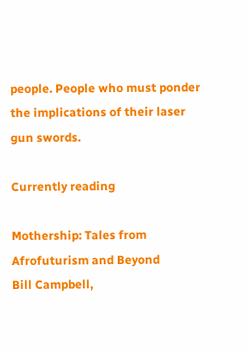people. People who must ponder the implications of their laser gun swords.

Currently reading

Mothership: Tales from Afrofuturism and Beyond
Bill Campbell,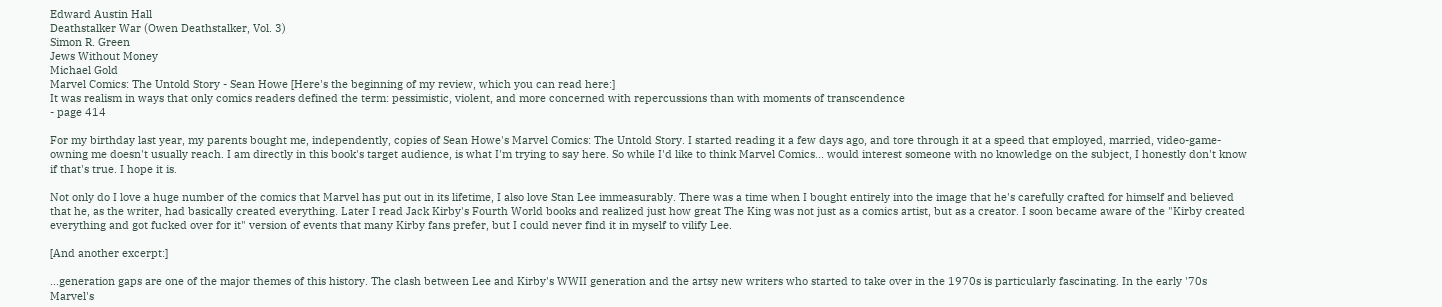Edward Austin Hall
Deathstalker War (Owen Deathstalker, Vol. 3)
Simon R. Green
Jews Without Money
Michael Gold
Marvel Comics: The Untold Story - Sean Howe [Here's the beginning of my review, which you can read here:]
It was realism in ways that only comics readers defined the term: pessimistic, violent, and more concerned with repercussions than with moments of transcendence
- page 414

For my birthday last year, my parents bought me, independently, copies of Sean Howe's Marvel Comics: The Untold Story. I started reading it a few days ago, and tore through it at a speed that employed, married, video-game-owning me doesn't usually reach. I am directly in this book's target audience, is what I'm trying to say here. So while I'd like to think Marvel Comics... would interest someone with no knowledge on the subject, I honestly don't know if that's true. I hope it is.

Not only do I love a huge number of the comics that Marvel has put out in its lifetime, I also love Stan Lee immeasurably. There was a time when I bought entirely into the image that he's carefully crafted for himself and believed that he, as the writer, had basically created everything. Later I read Jack Kirby's Fourth World books and realized just how great The King was not just as a comics artist, but as a creator. I soon became aware of the "Kirby created everything and got fucked over for it" version of events that many Kirby fans prefer, but I could never find it in myself to vilify Lee.

[And another excerpt:]

...generation gaps are one of the major themes of this history. The clash between Lee and Kirby's WWII generation and the artsy new writers who started to take over in the 1970s is particularly fascinating. In the early '70s Marvel's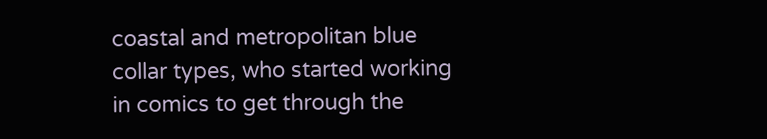coastal and metropolitan blue collar types, who started working in comics to get through the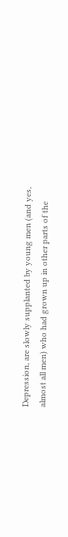Depression, are slowly supplanted by young men (and yes, almost all men) who had grown up in other parts of the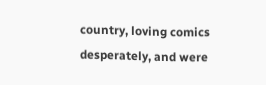country, loving comics desperately, and were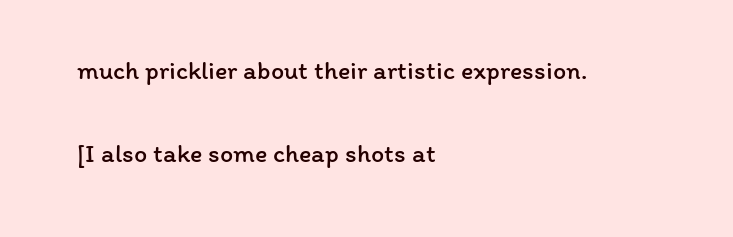much pricklier about their artistic expression.

[I also take some cheap shots at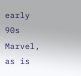early 90s Marvel, as is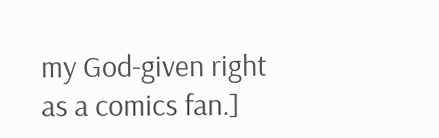my God-given right as a comics fan.]